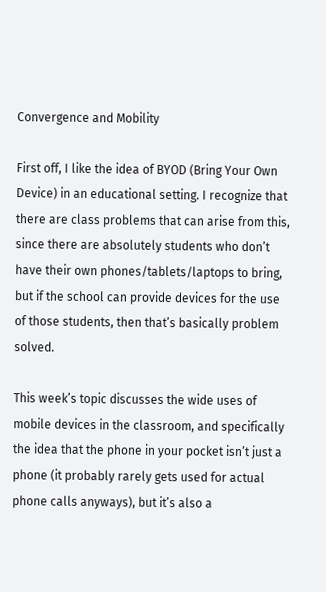Convergence and Mobility

First off, I like the idea of BYOD (Bring Your Own Device) in an educational setting. I recognize that there are class problems that can arise from this, since there are absolutely students who don’t have their own phones/tablets/laptops to bring, but if the school can provide devices for the use of those students, then that’s basically problem solved.

This week’s topic discusses the wide uses of mobile devices in the classroom, and specifically the idea that the phone in your pocket isn’t just a phone (it probably rarely gets used for actual phone calls anyways), but it’s also a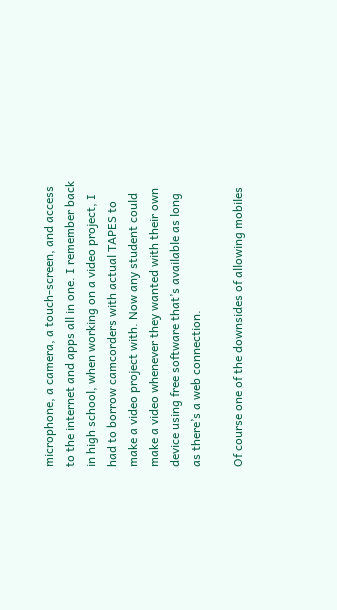microphone, a camera, a touch-screen, and access to the internet and apps all in one. I remember back in high school, when working on a video project, I had to borrow camcorders with actual TAPES to make a video project with. Now any student could make a video whenever they wanted with their own device using free software that’s available as long as there’s a web connection.

Of course one of the downsides of allowing mobiles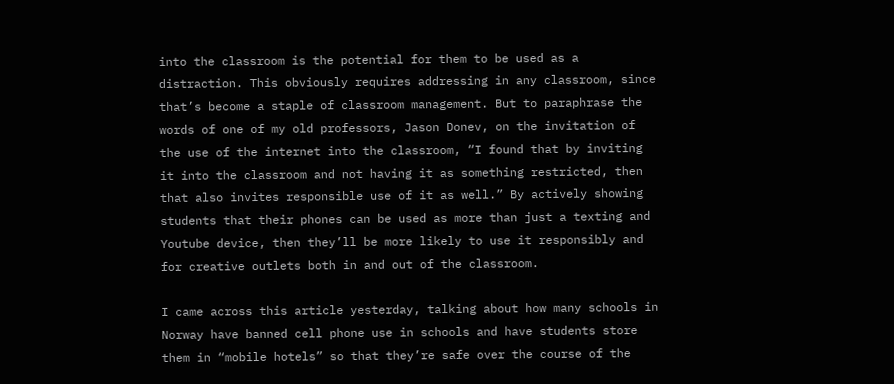into the classroom is the potential for them to be used as a distraction. This obviously requires addressing in any classroom, since that’s become a staple of classroom management. But to paraphrase the words of one of my old professors, Jason Donev, on the invitation of the use of the internet into the classroom, “I found that by inviting it into the classroom and not having it as something restricted, then that also invites responsible use of it as well.” By actively showing students that their phones can be used as more than just a texting and Youtube device, then they’ll be more likely to use it responsibly and for creative outlets both in and out of the classroom.

I came across this article yesterday, talking about how many schools in Norway have banned cell phone use in schools and have students store them in “mobile hotels” so that they’re safe over the course of the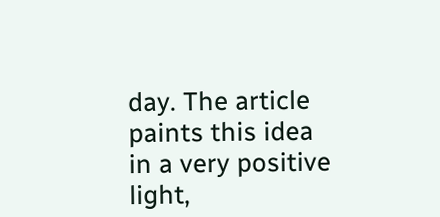day. The article paints this idea in a very positive light,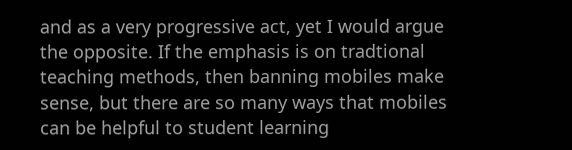and as a very progressive act, yet I would argue the opposite. If the emphasis is on tradtional teaching methods, then banning mobiles make sense, but there are so many ways that mobiles can be helpful to student learning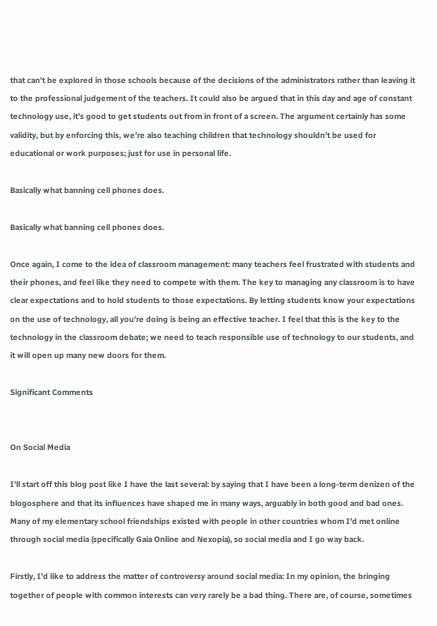that can’t be explored in those schools because of the decisions of the administrators rather than leaving it to the professional judgement of the teachers. It could also be argued that in this day and age of constant technology use, it’s good to get students out from in front of a screen. The argument certainly has some validity, but by enforcing this, we’re also teaching children that technology shouldn’t be used for educational or work purposes; just for use in personal life.

Basically what banning cell phones does.

Basically what banning cell phones does.

Once again, I come to the idea of classroom management: many teachers feel frustrated with students and their phones, and feel like they need to compete with them. The key to managing any classroom is to have clear expectations and to hold students to those expectations. By letting students know your expectations on the use of technology, all you’re doing is being an effective teacher. I feel that this is the key to the technology in the classroom debate; we need to teach responsible use of technology to our students, and it will open up many new doors for them.

Significant Comments


On Social Media

I’ll start off this blog post like I have the last several: by saying that I have been a long-term denizen of the blogosphere and that its influences have shaped me in many ways, arguably in both good and bad ones. Many of my elementary school friendships existed with people in other countries whom I’d met online through social media (specifically Gaia Online and Nexopia), so social media and I go way back.

Firstly, I’d like to address the matter of controversy around social media: In my opinion, the bringing together of people with common interests can very rarely be a bad thing. There are, of course, sometimes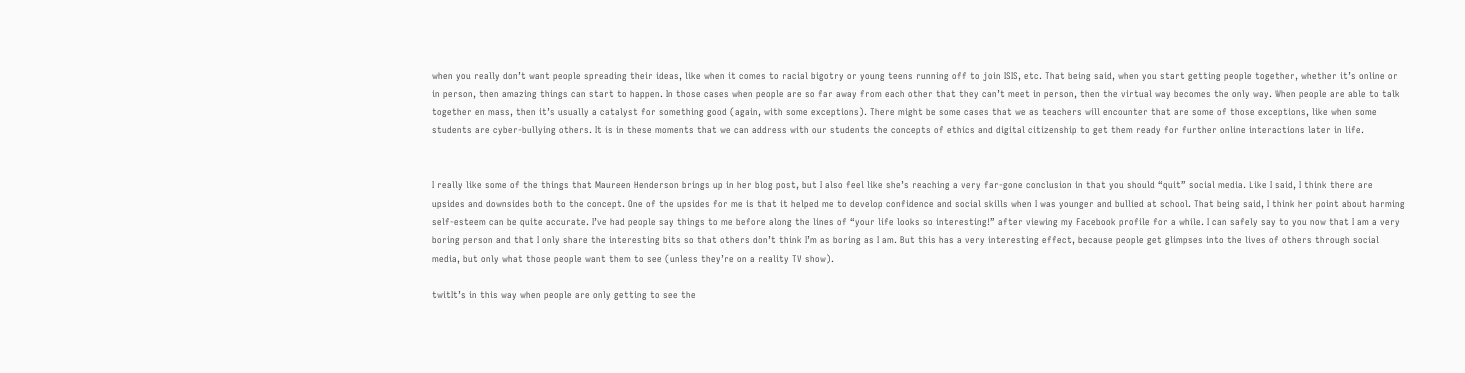when you really don’t want people spreading their ideas, like when it comes to racial bigotry or young teens running off to join ISIS, etc. That being said, when you start getting people together, whether it’s online or in person, then amazing things can start to happen. In those cases when people are so far away from each other that they can’t meet in person, then the virtual way becomes the only way. When people are able to talk together en mass, then it’s usually a catalyst for something good (again, with some exceptions). There might be some cases that we as teachers will encounter that are some of those exceptions, like when some students are cyber-bullying others. It is in these moments that we can address with our students the concepts of ethics and digital citizenship to get them ready for further online interactions later in life.


I really like some of the things that Maureen Henderson brings up in her blog post, but I also feel like she’s reaching a very far-gone conclusion in that you should “quit” social media. Like I said, I think there are upsides and downsides both to the concept. One of the upsides for me is that it helped me to develop confidence and social skills when I was younger and bullied at school. That being said, I think her point about harming self-esteem can be quite accurate. I’ve had people say things to me before along the lines of “your life looks so interesting!” after viewing my Facebook profile for a while. I can safely say to you now that I am a very boring person and that I only share the interesting bits so that others don’t think I’m as boring as I am. But this has a very interesting effect, because people get glimpses into the lives of others through social media, but only what those people want them to see (unless they’re on a reality TV show).

twitIt’s in this way when people are only getting to see the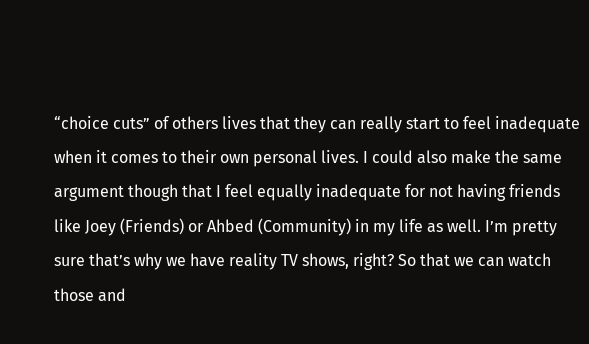“choice cuts” of others lives that they can really start to feel inadequate when it comes to their own personal lives. I could also make the same argument though that I feel equally inadequate for not having friends like Joey (Friends) or Ahbed (Community) in my life as well. I’m pretty sure that’s why we have reality TV shows, right? So that we can watch those and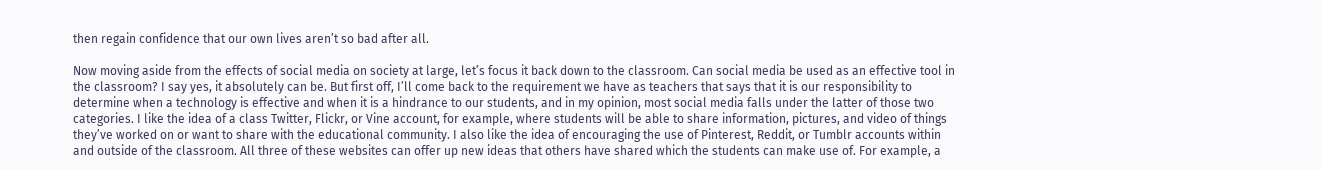then regain confidence that our own lives aren’t so bad after all.

Now moving aside from the effects of social media on society at large, let’s focus it back down to the classroom. Can social media be used as an effective tool in the classroom? I say yes, it absolutely can be. But first off, I’ll come back to the requirement we have as teachers that says that it is our responsibility to determine when a technology is effective and when it is a hindrance to our students, and in my opinion, most social media falls under the latter of those two categories. I like the idea of a class Twitter, Flickr, or Vine account, for example, where students will be able to share information, pictures, and video of things they’ve worked on or want to share with the educational community. I also like the idea of encouraging the use of Pinterest, Reddit, or Tumblr accounts within and outside of the classroom. All three of these websites can offer up new ideas that others have shared which the students can make use of. For example, a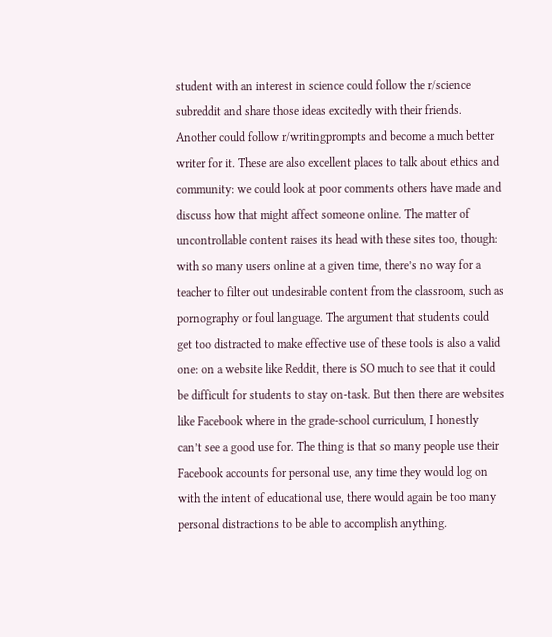student with an interest in science could follow the r/science subreddit and share those ideas excitedly with their friends. Another could follow r/writingprompts and become a much better writer for it. These are also excellent places to talk about ethics and community: we could look at poor comments others have made and discuss how that might affect someone online. The matter of uncontrollable content raises its head with these sites too, though: with so many users online at a given time, there’s no way for a teacher to filter out undesirable content from the classroom, such as pornography or foul language. The argument that students could get too distracted to make effective use of these tools is also a valid one: on a website like Reddit, there is SO much to see that it could be difficult for students to stay on-task. But then there are websites like Facebook where in the grade-school curriculum, I honestly can’t see a good use for. The thing is that so many people use their Facebook accounts for personal use, any time they would log on with the intent of educational use, there would again be too many personal distractions to be able to accomplish anything.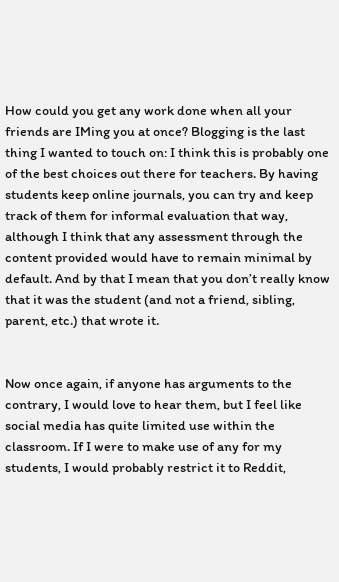How could you get any work done when all your friends are IMing you at once? Blogging is the last thing I wanted to touch on: I think this is probably one of the best choices out there for teachers. By having students keep online journals, you can try and keep track of them for informal evaluation that way, although I think that any assessment through the content provided would have to remain minimal by default. And by that I mean that you don’t really know that it was the student (and not a friend, sibling, parent, etc.) that wrote it.


Now once again, if anyone has arguments to the contrary, I would love to hear them, but I feel like social media has quite limited use within the classroom. If I were to make use of any for my students, I would probably restrict it to Reddit,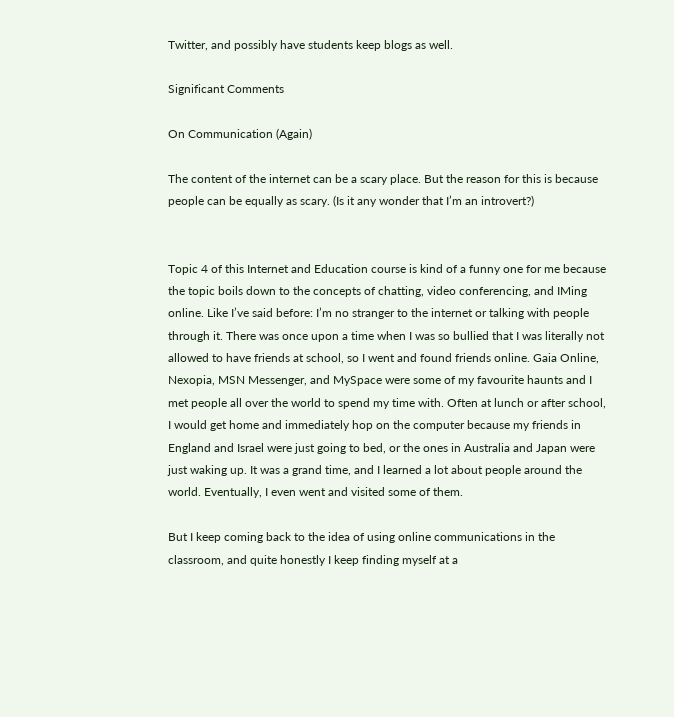Twitter, and possibly have students keep blogs as well.

Significant Comments

On Communication (Again)

The content of the internet can be a scary place. But the reason for this is because people can be equally as scary. (Is it any wonder that I’m an introvert?)


Topic 4 of this Internet and Education course is kind of a funny one for me because the topic boils down to the concepts of chatting, video conferencing, and IMing online. Like I’ve said before: I’m no stranger to the internet or talking with people through it. There was once upon a time when I was so bullied that I was literally not allowed to have friends at school, so I went and found friends online. Gaia Online, Nexopia, MSN Messenger, and MySpace were some of my favourite haunts and I met people all over the world to spend my time with. Often at lunch or after school, I would get home and immediately hop on the computer because my friends in England and Israel were just going to bed, or the ones in Australia and Japan were just waking up. It was a grand time, and I learned a lot about people around the world. Eventually, I even went and visited some of them.

But I keep coming back to the idea of using online communications in the classroom, and quite honestly I keep finding myself at a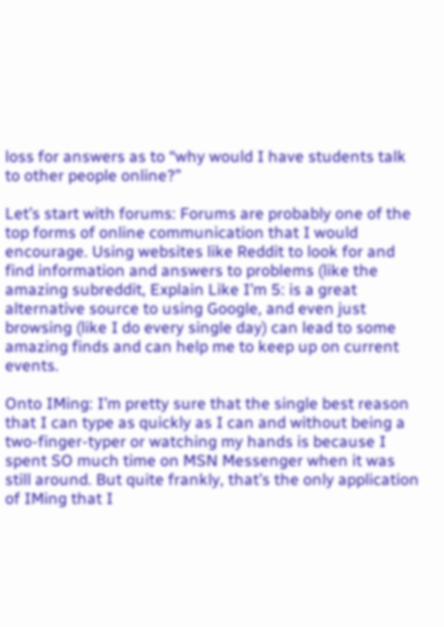loss for answers as to “why would I have students talk to other people online?”

Let’s start with forums: Forums are probably one of the top forms of online communication that I would encourage. Using websites like Reddit to look for and find information and answers to problems (like the amazing subreddit, Explain Like I’m 5: is a great alternative source to using Google, and even just browsing (like I do every single day) can lead to some amazing finds and can help me to keep up on current events.

Onto IMing: I’m pretty sure that the single best reason that I can type as quickly as I can and without being a two-finger-typer or watching my hands is because I spent SO much time on MSN Messenger when it was still around. But quite frankly, that’s the only application of IMing that I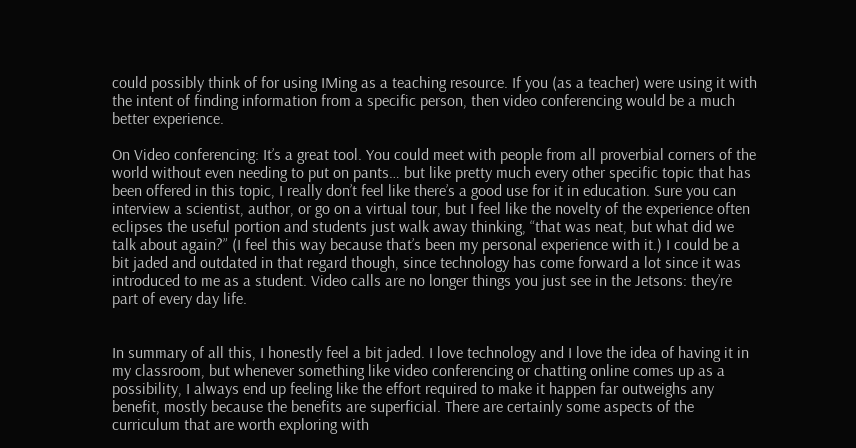could possibly think of for using IMing as a teaching resource. If you (as a teacher) were using it with the intent of finding information from a specific person, then video conferencing would be a much better experience.

On Video conferencing: It’s a great tool. You could meet with people from all proverbial corners of the world without even needing to put on pants… but like pretty much every other specific topic that has been offered in this topic, I really don’t feel like there’s a good use for it in education. Sure you can interview a scientist, author, or go on a virtual tour, but I feel like the novelty of the experience often eclipses the useful portion and students just walk away thinking, “that was neat, but what did we talk about again?” (I feel this way because that’s been my personal experience with it.) I could be a bit jaded and outdated in that regard though, since technology has come forward a lot since it was introduced to me as a student. Video calls are no longer things you just see in the Jetsons: they’re part of every day life.


In summary of all this, I honestly feel a bit jaded. I love technology and I love the idea of having it in my classroom, but whenever something like video conferencing or chatting online comes up as a possibility, I always end up feeling like the effort required to make it happen far outweighs any benefit, mostly because the benefits are superficial. There are certainly some aspects of the curriculum that are worth exploring with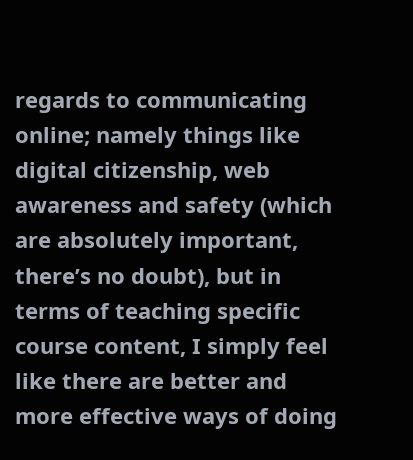regards to communicating online; namely things like digital citizenship, web awareness and safety (which are absolutely important, there’s no doubt), but in terms of teaching specific course content, I simply feel like there are better and more effective ways of doing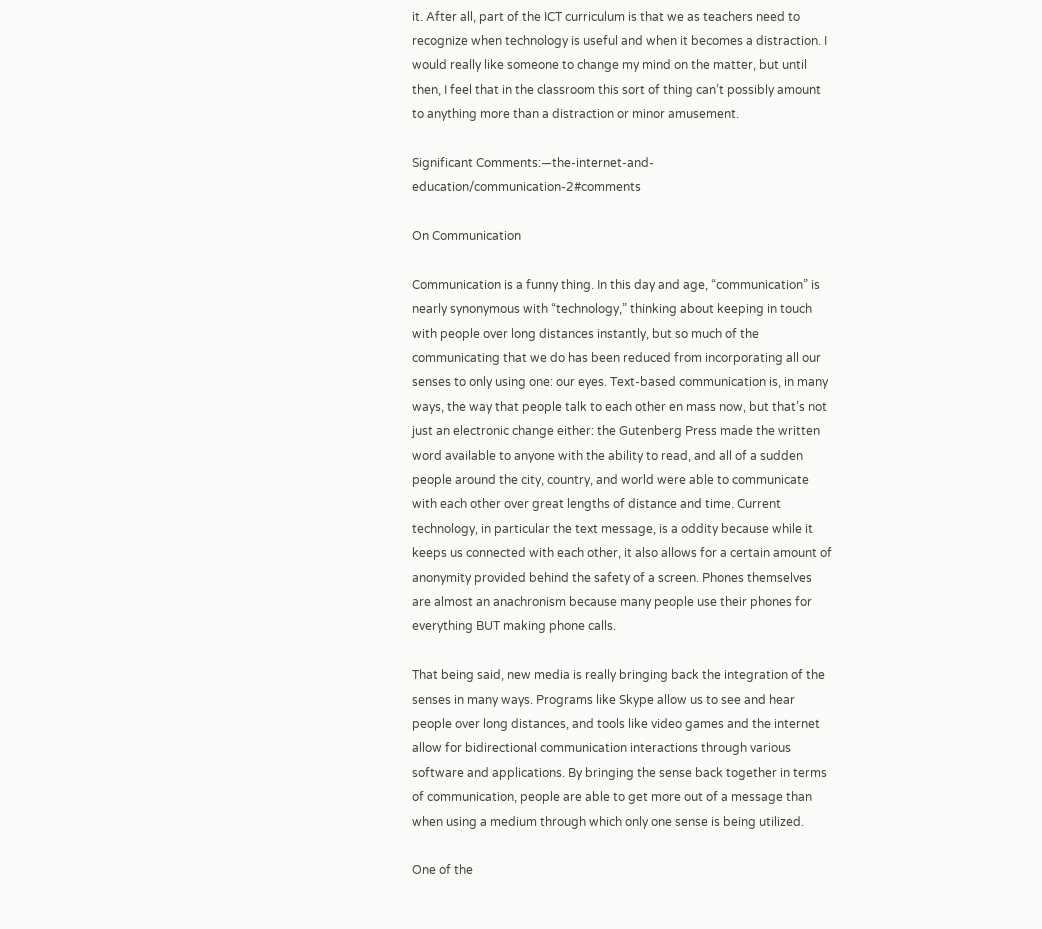it. After all, part of the ICT curriculum is that we as teachers need to recognize when technology is useful and when it becomes a distraction. I would really like someone to change my mind on the matter, but until then, I feel that in the classroom this sort of thing can’t possibly amount to anything more than a distraction or minor amusement.

Significant Comments:—the-internet-and-education/communication-2#comments

On Communication

Communication is a funny thing. In this day and age, “communication” is nearly synonymous with “technology,” thinking about keeping in touch with people over long distances instantly, but so much of the communicating that we do has been reduced from incorporating all our senses to only using one: our eyes. Text-based communication is, in many ways, the way that people talk to each other en mass now, but that’s not just an electronic change either: the Gutenberg Press made the written word available to anyone with the ability to read, and all of a sudden people around the city, country, and world were able to communicate with each other over great lengths of distance and time. Current technology, in particular the text message, is a oddity because while it keeps us connected with each other, it also allows for a certain amount of anonymity provided behind the safety of a screen. Phones themselves are almost an anachronism because many people use their phones for everything BUT making phone calls.

That being said, new media is really bringing back the integration of the senses in many ways. Programs like Skype allow us to see and hear people over long distances, and tools like video games and the internet allow for bidirectional communication interactions through various software and applications. By bringing the sense back together in terms of communication, people are able to get more out of a message than when using a medium through which only one sense is being utilized.

One of the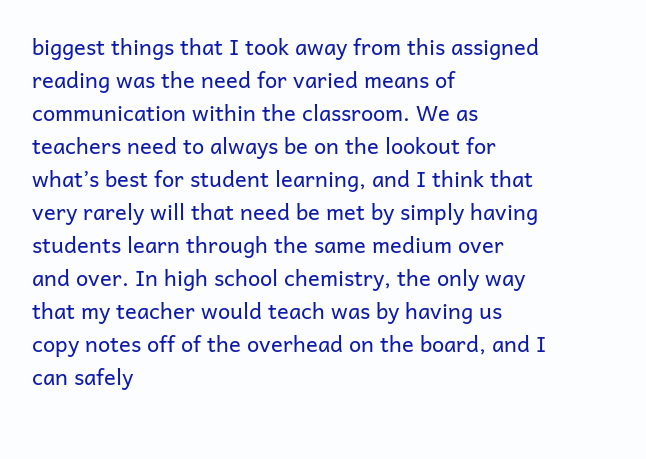biggest things that I took away from this assigned reading was the need for varied means of communication within the classroom. We as teachers need to always be on the lookout for what’s best for student learning, and I think that very rarely will that need be met by simply having students learn through the same medium over and over. In high school chemistry, the only way that my teacher would teach was by having us copy notes off of the overhead on the board, and I can safely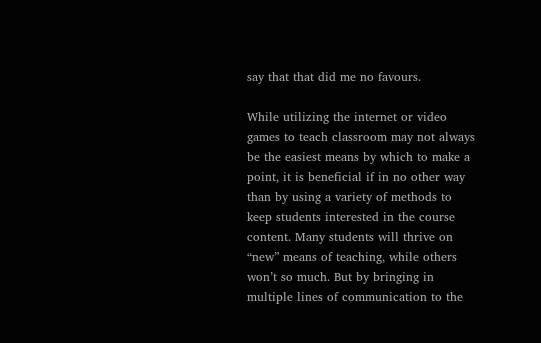say that that did me no favours.

While utilizing the internet or video games to teach classroom may not always be the easiest means by which to make a point, it is beneficial if in no other way than by using a variety of methods to keep students interested in the course content. Many students will thrive on “new” means of teaching, while others won’t so much. But by bringing in multiple lines of communication to the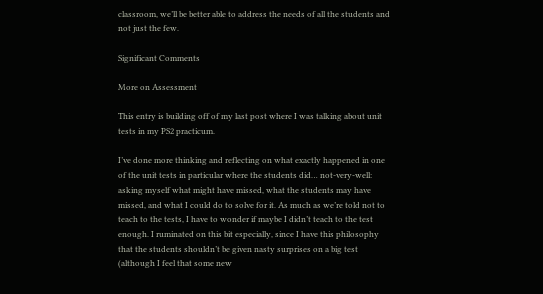classroom, we’ll be better able to address the needs of all the students and not just the few.

Significant Comments

More on Assessment

This entry is building off of my last post where I was talking about unit tests in my PS2 practicum.

I’ve done more thinking and reflecting on what exactly happened in one of the unit tests in particular where the students did… not-very-well: asking myself what might have missed, what the students may have missed, and what I could do to solve for it. As much as we’re told not to teach to the tests, I have to wonder if maybe I didn’t teach to the test enough. I ruminated on this bit especially, since I have this philosophy that the students shouldn’t be given nasty surprises on a big test (although I feel that some new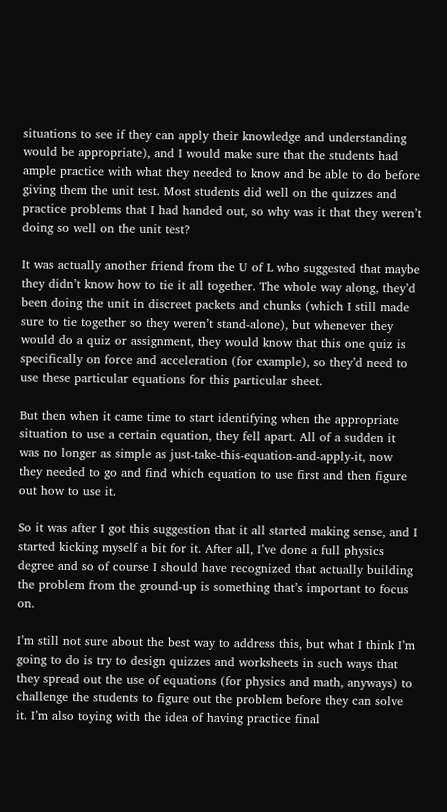situations to see if they can apply their knowledge and understanding would be appropriate), and I would make sure that the students had ample practice with what they needed to know and be able to do before giving them the unit test. Most students did well on the quizzes and practice problems that I had handed out, so why was it that they weren’t doing so well on the unit test?

It was actually another friend from the U of L who suggested that maybe they didn’t know how to tie it all together. The whole way along, they’d been doing the unit in discreet packets and chunks (which I still made sure to tie together so they weren’t stand-alone), but whenever they would do a quiz or assignment, they would know that this one quiz is specifically on force and acceleration (for example), so they’d need to use these particular equations for this particular sheet.

But then when it came time to start identifying when the appropriate situation to use a certain equation, they fell apart. All of a sudden it was no longer as simple as just-take-this-equation-and-apply-it, now they needed to go and find which equation to use first and then figure out how to use it.

So it was after I got this suggestion that it all started making sense, and I started kicking myself a bit for it. After all, I’ve done a full physics degree and so of course I should have recognized that actually building the problem from the ground-up is something that’s important to focus on.

I’m still not sure about the best way to address this, but what I think I’m going to do is try to design quizzes and worksheets in such ways that they spread out the use of equations (for physics and math, anyways) to challenge the students to figure out the problem before they can solve it. I’m also toying with the idea of having practice final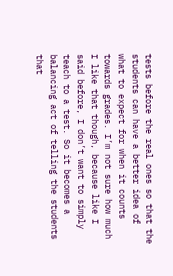tests before the real ones so that the students can have a better idea of what to expect for when it counts towards grades. I’m not sure how much I like that though, because like I said before, I don’t want to simply teach to a test. So it becomes a balancing act of telling the students that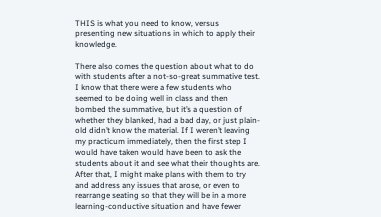THIS is what you need to know, versus presenting new situations in which to apply their knowledge.

There also comes the question about what to do with students after a not-so-great summative test. I know that there were a few students who seemed to be doing well in class and then bombed the summative, but it’s a question of whether they blanked, had a bad day, or just plain-old didn’t know the material. If I weren’t leaving my practicum immediately, then the first step I would have taken would have been to ask the students about it and see what their thoughts are. After that, I might make plans with them to try and address any issues that arose, or even to rearrange seating so that they will be in a more learning-conductive situation and have fewer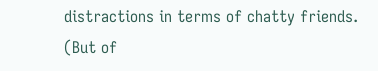distractions in terms of chatty friends. (But of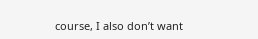course, I also don’t want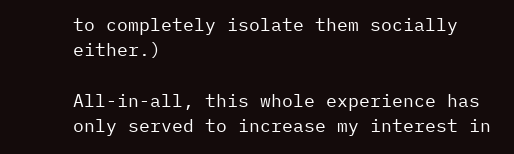to completely isolate them socially either.)

All-in-all, this whole experience has only served to increase my interest in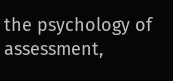the psychology of assessment,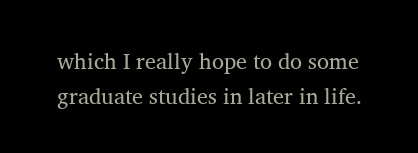which I really hope to do some graduate studies in later in life.